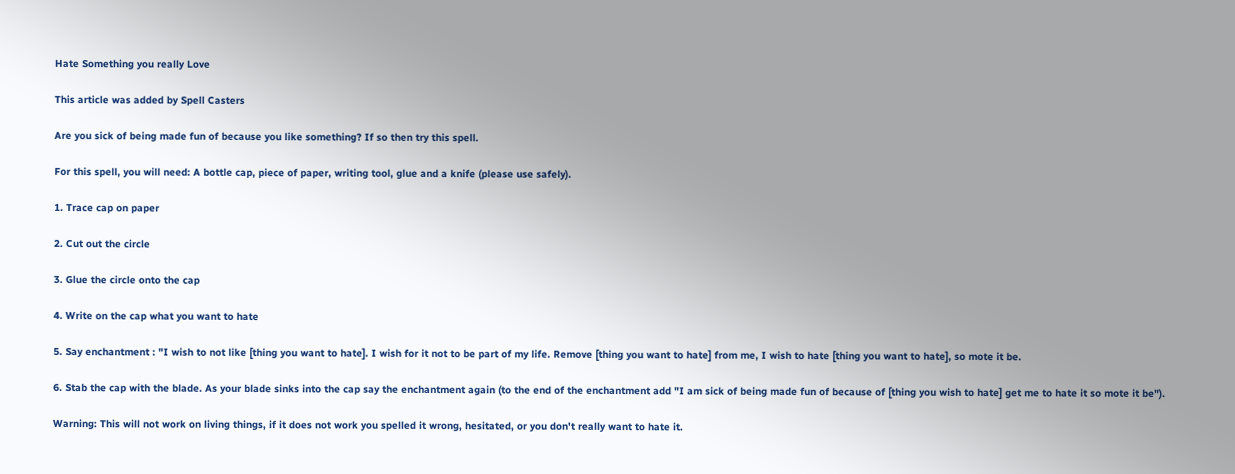Hate Something you really Love

This article was added by Spell Casters

Are you sick of being made fun of because you like something? If so then try this spell.

For this spell, you will need: A bottle cap, piece of paper, writing tool, glue and a knife (please use safely).

1. Trace cap on paper

2. Cut out the circle

3. Glue the circle onto the cap

4. Write on the cap what you want to hate

5. Say enchantment : "I wish to not like [thing you want to hate]. I wish for it not to be part of my life. Remove [thing you want to hate] from me, I wish to hate [thing you want to hate], so mote it be.

6. Stab the cap with the blade. As your blade sinks into the cap say the enchantment again (to the end of the enchantment add "I am sick of being made fun of because of [thing you wish to hate] get me to hate it so mote it be").

Warning: This will not work on living things, if it does not work you spelled it wrong, hesitated, or you don't really want to hate it.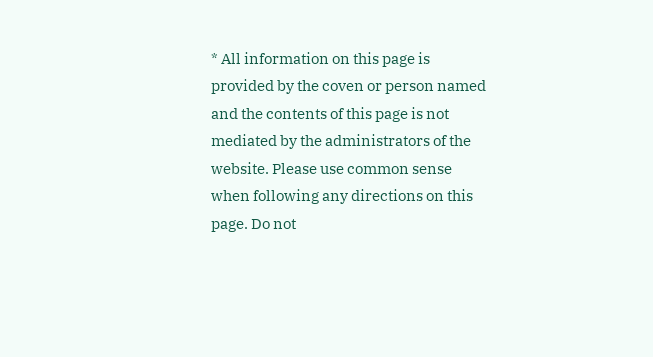* All information on this page is provided by the coven or person named and the contents of this page is not mediated by the administrators of the website. Please use common sense when following any directions on this page. Do not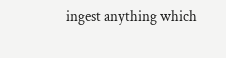ingest anything which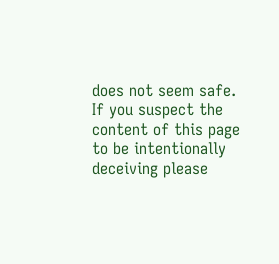does not seem safe. If you suspect the content of this page to be intentionally deceiving please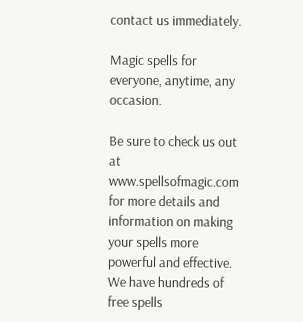contact us immediately.

Magic spells for everyone, anytime, any occasion.

Be sure to check us out at www.spellsofmagic.com for more details and information on making your spells more powerful and effective. We have hundreds of free spells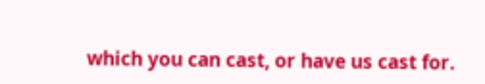which you can cast, or have us cast for.